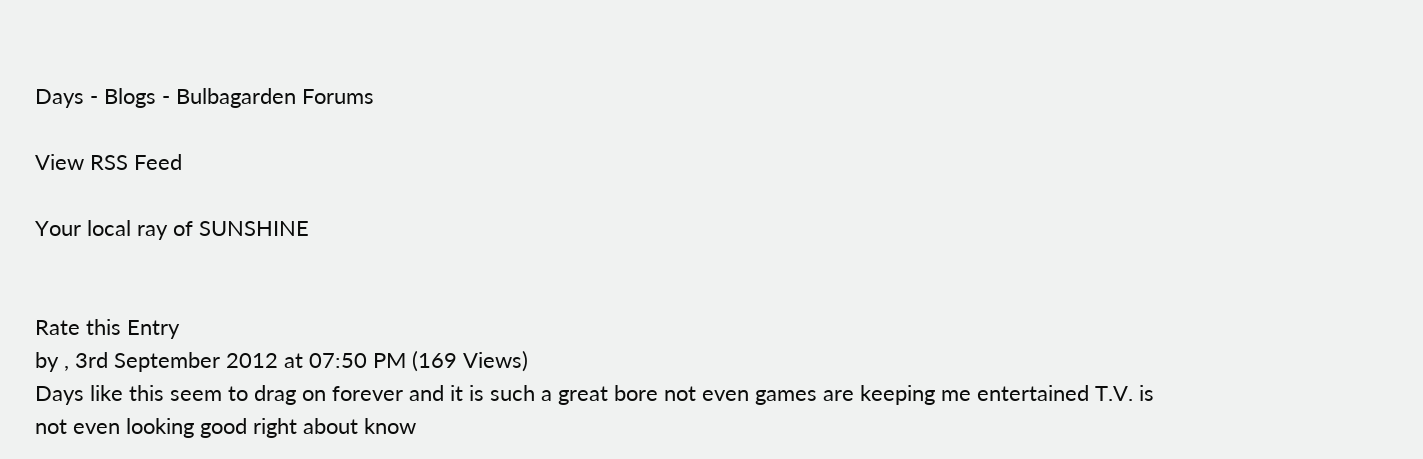Days - Blogs - Bulbagarden Forums

View RSS Feed

Your local ray of SUNSHINE


Rate this Entry
by , 3rd September 2012 at 07:50 PM (169 Views)
Days like this seem to drag on forever and it is such a great bore not even games are keeping me entertained T.V. is not even looking good right about know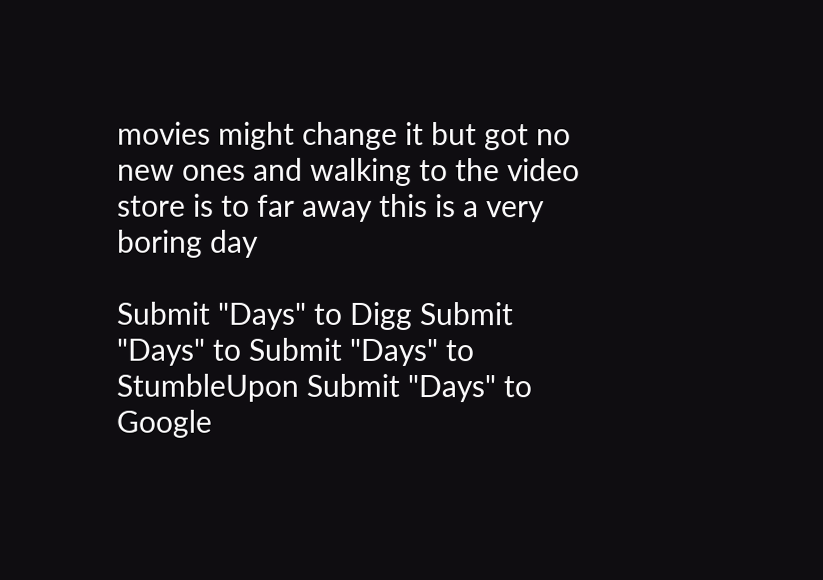movies might change it but got no new ones and walking to the video store is to far away this is a very boring day

Submit "Days" to Digg Submit "Days" to Submit "Days" to StumbleUpon Submit "Days" to Google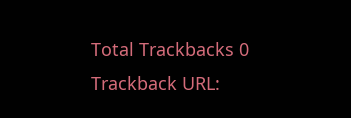Total Trackbacks 0
Trackback URL: